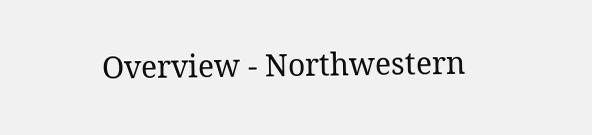Overview - Northwestern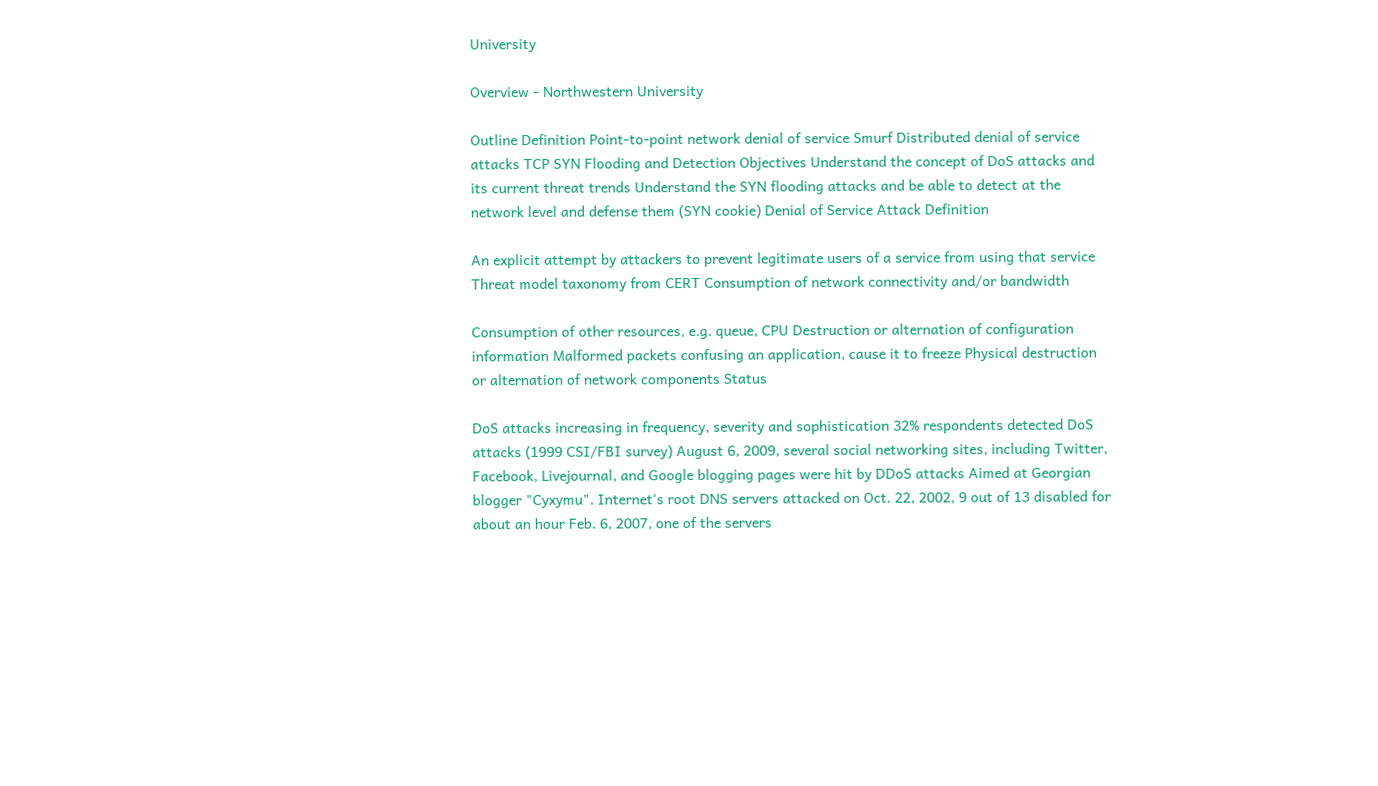University

Overview - Northwestern University

Outline Definition Point-to-point network denial of service Smurf Distributed denial of service attacks TCP SYN Flooding and Detection Objectives Understand the concept of DoS attacks and its current threat trends Understand the SYN flooding attacks and be able to detect at the network level and defense them (SYN cookie) Denial of Service Attack Definition

An explicit attempt by attackers to prevent legitimate users of a service from using that service Threat model taxonomy from CERT Consumption of network connectivity and/or bandwidth

Consumption of other resources, e.g. queue, CPU Destruction or alternation of configuration information Malformed packets confusing an application, cause it to freeze Physical destruction or alternation of network components Status

DoS attacks increasing in frequency, severity and sophistication 32% respondents detected DoS attacks (1999 CSI/FBI survey) August 6, 2009, several social networking sites, including Twitter, Facebook, Livejournal, and Google blogging pages were hit by DDoS attacks Aimed at Georgian blogger "Cyxymu". Internet's root DNS servers attacked on Oct. 22, 2002, 9 out of 13 disabled for about an hour Feb. 6, 2007, one of the servers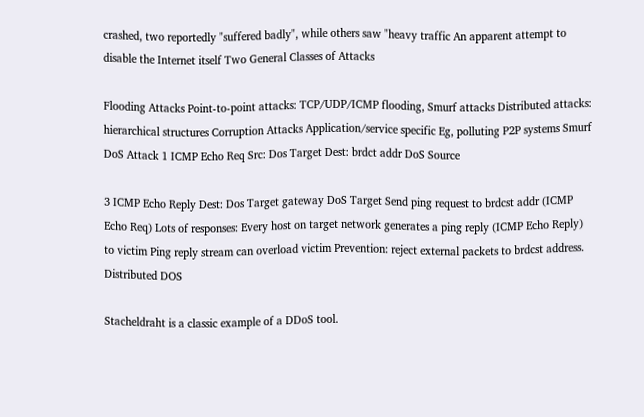crashed, two reportedly "suffered badly", while others saw "heavy traffic An apparent attempt to disable the Internet itself Two General Classes of Attacks

Flooding Attacks Point-to-point attacks: TCP/UDP/ICMP flooding, Smurf attacks Distributed attacks: hierarchical structures Corruption Attacks Application/service specific Eg, polluting P2P systems Smurf DoS Attack 1 ICMP Echo Req Src: Dos Target Dest: brdct addr DoS Source

3 ICMP Echo Reply Dest: Dos Target gateway DoS Target Send ping request to brdcst addr (ICMP Echo Req) Lots of responses: Every host on target network generates a ping reply (ICMP Echo Reply) to victim Ping reply stream can overload victim Prevention: reject external packets to brdcst address. Distributed DOS

Stacheldraht is a classic example of a DDoS tool.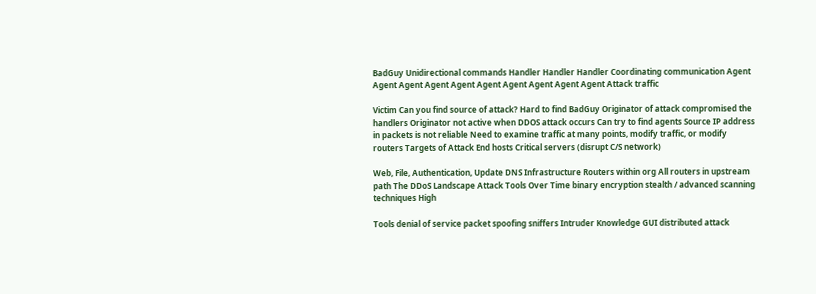BadGuy Unidirectional commands Handler Handler Handler Coordinating communication Agent Agent Agent Agent Agent Agent Agent Agent Agent Agent Attack traffic

Victim Can you find source of attack? Hard to find BadGuy Originator of attack compromised the handlers Originator not active when DDOS attack occurs Can try to find agents Source IP address in packets is not reliable Need to examine traffic at many points, modify traffic, or modify routers Targets of Attack End hosts Critical servers (disrupt C/S network)

Web, File, Authentication, Update DNS Infrastructure Routers within org All routers in upstream path The DDoS Landscape Attack Tools Over Time binary encryption stealth / advanced scanning techniques High

Tools denial of service packet spoofing sniffers Intruder Knowledge GUI distributed attack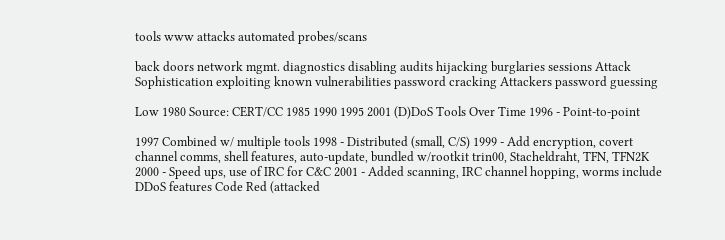tools www attacks automated probes/scans

back doors network mgmt. diagnostics disabling audits hijacking burglaries sessions Attack Sophistication exploiting known vulnerabilities password cracking Attackers password guessing

Low 1980 Source: CERT/CC 1985 1990 1995 2001 (D)DoS Tools Over Time 1996 - Point-to-point

1997 Combined w/ multiple tools 1998 - Distributed (small, C/S) 1999 - Add encryption, covert channel comms, shell features, auto-update, bundled w/rootkit trin00, Stacheldraht, TFN, TFN2K 2000 - Speed ups, use of IRC for C&C 2001 - Added scanning, IRC channel hopping, worms include DDoS features Code Red (attacked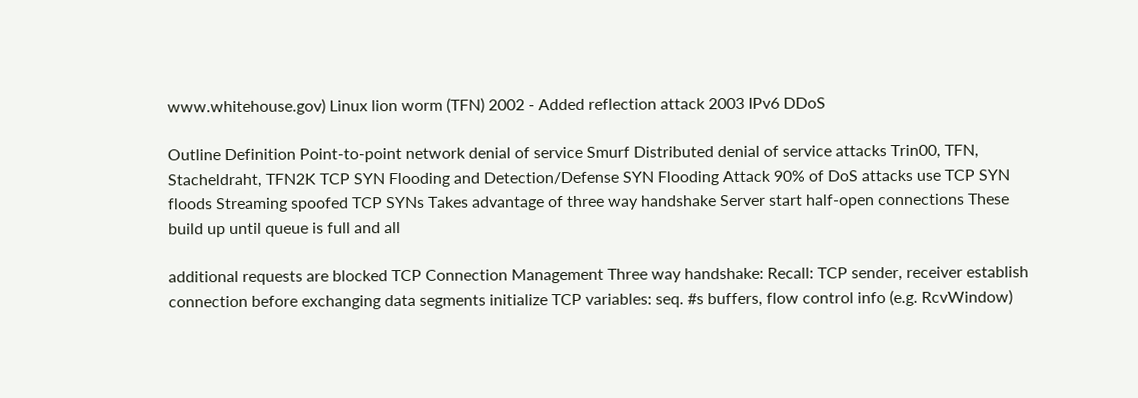www.whitehouse.gov) Linux lion worm (TFN) 2002 - Added reflection attack 2003 IPv6 DDoS

Outline Definition Point-to-point network denial of service Smurf Distributed denial of service attacks Trin00, TFN, Stacheldraht, TFN2K TCP SYN Flooding and Detection/Defense SYN Flooding Attack 90% of DoS attacks use TCP SYN floods Streaming spoofed TCP SYNs Takes advantage of three way handshake Server start half-open connections These build up until queue is full and all

additional requests are blocked TCP Connection Management Three way handshake: Recall: TCP sender, receiver establish connection before exchanging data segments initialize TCP variables: seq. #s buffers, flow control info (e.g. RcvWindow)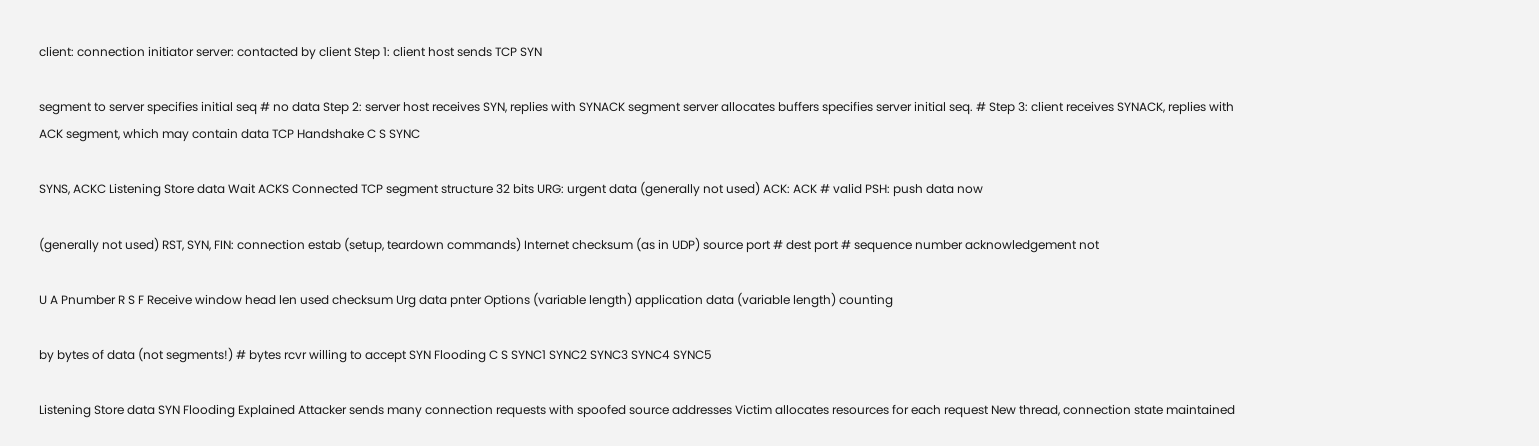client: connection initiator server: contacted by client Step 1: client host sends TCP SYN

segment to server specifies initial seq # no data Step 2: server host receives SYN, replies with SYNACK segment server allocates buffers specifies server initial seq. # Step 3: client receives SYNACK, replies with ACK segment, which may contain data TCP Handshake C S SYNC

SYNS, ACKC Listening Store data Wait ACKS Connected TCP segment structure 32 bits URG: urgent data (generally not used) ACK: ACK # valid PSH: push data now

(generally not used) RST, SYN, FIN: connection estab (setup, teardown commands) Internet checksum (as in UDP) source port # dest port # sequence number acknowledgement not

U A Pnumber R S F Receive window head len used checksum Urg data pnter Options (variable length) application data (variable length) counting

by bytes of data (not segments!) # bytes rcvr willing to accept SYN Flooding C S SYNC1 SYNC2 SYNC3 SYNC4 SYNC5

Listening Store data SYN Flooding Explained Attacker sends many connection requests with spoofed source addresses Victim allocates resources for each request New thread, connection state maintained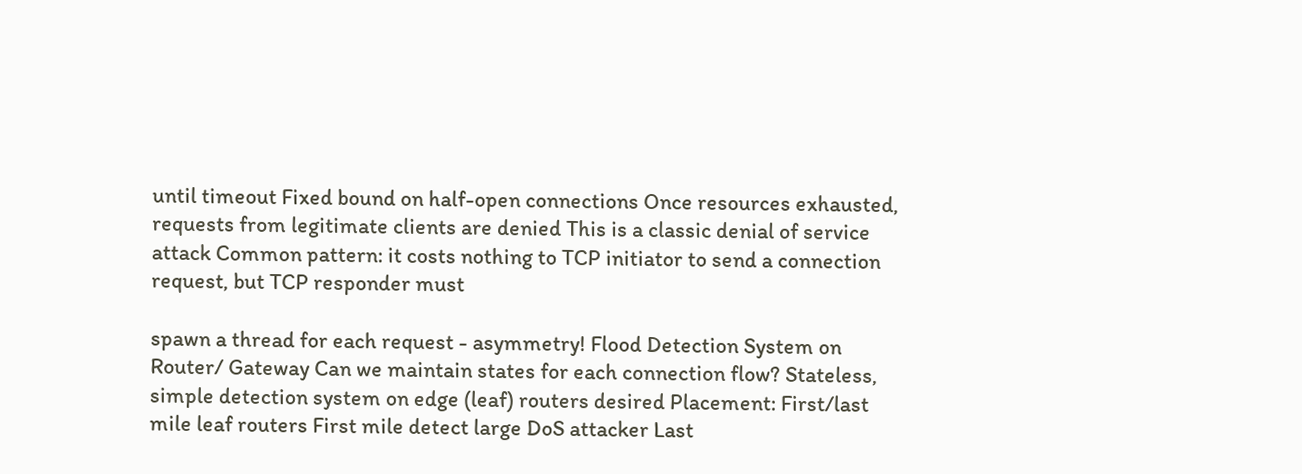until timeout Fixed bound on half-open connections Once resources exhausted, requests from legitimate clients are denied This is a classic denial of service attack Common pattern: it costs nothing to TCP initiator to send a connection request, but TCP responder must

spawn a thread for each request - asymmetry! Flood Detection System on Router/ Gateway Can we maintain states for each connection flow? Stateless, simple detection system on edge (leaf) routers desired Placement: First/last mile leaf routers First mile detect large DoS attacker Last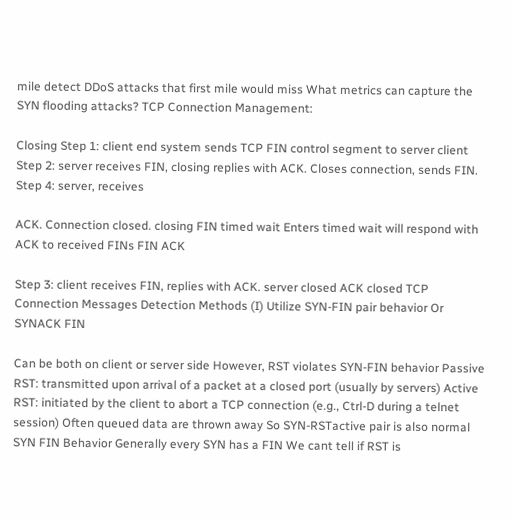mile detect DDoS attacks that first mile would miss What metrics can capture the SYN flooding attacks? TCP Connection Management:

Closing Step 1: client end system sends TCP FIN control segment to server client Step 2: server receives FIN, closing replies with ACK. Closes connection, sends FIN. Step 4: server, receives

ACK. Connection closed. closing FIN timed wait Enters timed wait will respond with ACK to received FINs FIN ACK

Step 3: client receives FIN, replies with ACK. server closed ACK closed TCP Connection Messages Detection Methods (I) Utilize SYN-FIN pair behavior Or SYNACK FIN

Can be both on client or server side However, RST violates SYN-FIN behavior Passive RST: transmitted upon arrival of a packet at a closed port (usually by servers) Active RST: initiated by the client to abort a TCP connection (e.g., Ctrl-D during a telnet session) Often queued data are thrown away So SYN-RSTactive pair is also normal SYN FIN Behavior Generally every SYN has a FIN We cant tell if RST is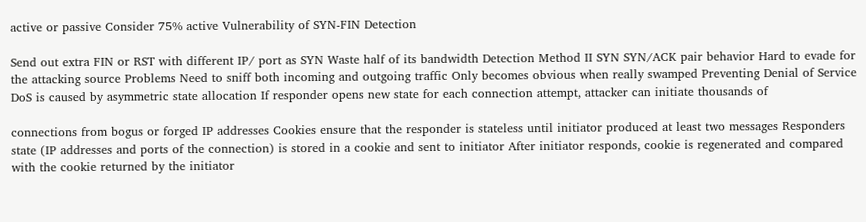active or passive Consider 75% active Vulnerability of SYN-FIN Detection

Send out extra FIN or RST with different IP/ port as SYN Waste half of its bandwidth Detection Method II SYN SYN/ACK pair behavior Hard to evade for the attacking source Problems Need to sniff both incoming and outgoing traffic Only becomes obvious when really swamped Preventing Denial of Service DoS is caused by asymmetric state allocation If responder opens new state for each connection attempt, attacker can initiate thousands of

connections from bogus or forged IP addresses Cookies ensure that the responder is stateless until initiator produced at least two messages Responders state (IP addresses and ports of the connection) is stored in a cookie and sent to initiator After initiator responds, cookie is regenerated and compared with the cookie returned by the initiator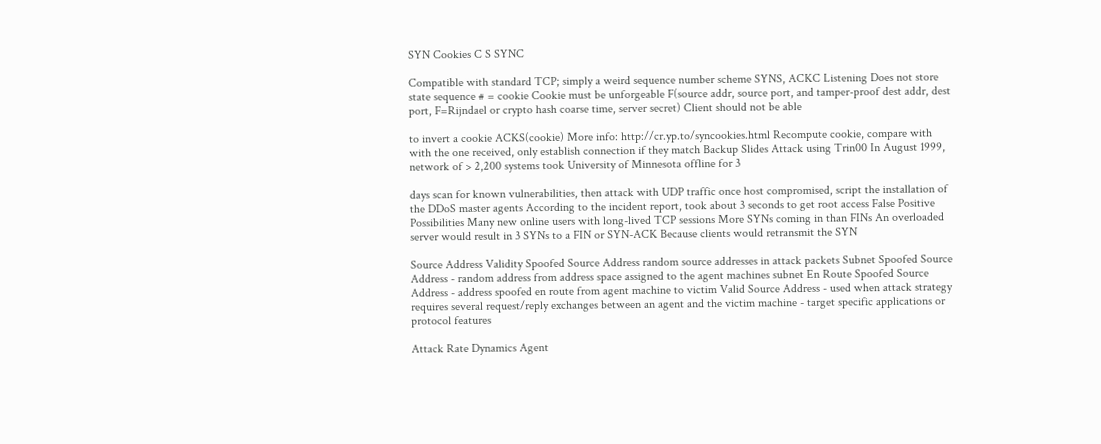SYN Cookies C S SYNC

Compatible with standard TCP; simply a weird sequence number scheme SYNS, ACKC Listening Does not store state sequence # = cookie Cookie must be unforgeable F(source addr, source port, and tamper-proof dest addr, dest port, F=Rijndael or crypto hash coarse time, server secret) Client should not be able

to invert a cookie ACKS(cookie) More info: http://cr.yp.to/syncookies.html Recompute cookie, compare with with the one received, only establish connection if they match Backup Slides Attack using Trin00 In August 1999, network of > 2,200 systems took University of Minnesota offline for 3

days scan for known vulnerabilities, then attack with UDP traffic once host compromised, script the installation of the DDoS master agents According to the incident report, took about 3 seconds to get root access False Positive Possibilities Many new online users with long-lived TCP sessions More SYNs coming in than FINs An overloaded server would result in 3 SYNs to a FIN or SYN-ACK Because clients would retransmit the SYN

Source Address Validity Spoofed Source Address random source addresses in attack packets Subnet Spoofed Source Address - random address from address space assigned to the agent machines subnet En Route Spoofed Source Address - address spoofed en route from agent machine to victim Valid Source Address - used when attack strategy requires several request/reply exchanges between an agent and the victim machine - target specific applications or protocol features

Attack Rate Dynamics Agent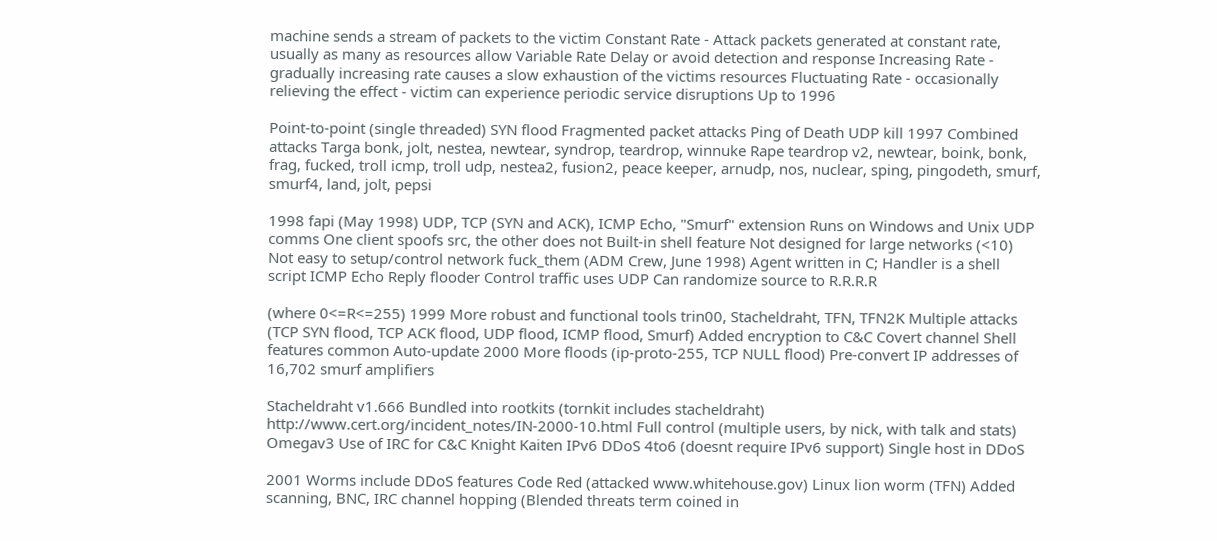machine sends a stream of packets to the victim Constant Rate - Attack packets generated at constant rate, usually as many as resources allow Variable Rate Delay or avoid detection and response Increasing Rate - gradually increasing rate causes a slow exhaustion of the victims resources Fluctuating Rate - occasionally relieving the effect - victim can experience periodic service disruptions Up to 1996

Point-to-point (single threaded) SYN flood Fragmented packet attacks Ping of Death UDP kill 1997 Combined attacks Targa bonk, jolt, nestea, newtear, syndrop, teardrop, winnuke Rape teardrop v2, newtear, boink, bonk, frag, fucked, troll icmp, troll udp, nestea2, fusion2, peace keeper, arnudp, nos, nuclear, sping, pingodeth, smurf, smurf4, land, jolt, pepsi

1998 fapi (May 1998) UDP, TCP (SYN and ACK), ICMP Echo, "Smurf" extension Runs on Windows and Unix UDP comms One client spoofs src, the other does not Built-in shell feature Not designed for large networks (<10) Not easy to setup/control network fuck_them (ADM Crew, June 1998) Agent written in C; Handler is a shell script ICMP Echo Reply flooder Control traffic uses UDP Can randomize source to R.R.R.R

(where 0<=R<=255) 1999 More robust and functional tools trin00, Stacheldraht, TFN, TFN2K Multiple attacks (TCP SYN flood, TCP ACK flood, UDP flood, ICMP flood, Smurf) Added encryption to C&C Covert channel Shell features common Auto-update 2000 More floods (ip-proto-255, TCP NULL flood) Pre-convert IP addresses of 16,702 smurf amplifiers

Stacheldraht v1.666 Bundled into rootkits (tornkit includes stacheldraht) http://www.cert.org/incident_notes/IN-2000-10.html Full control (multiple users, by nick, with talk and stats) Omegav3 Use of IRC for C&C Knight Kaiten IPv6 DDoS 4to6 (doesnt require IPv6 support) Single host in DDoS

2001 Worms include DDoS features Code Red (attacked www.whitehouse.gov) Linux lion worm (TFN) Added scanning, BNC, IRC channel hopping (Blended threats term coined in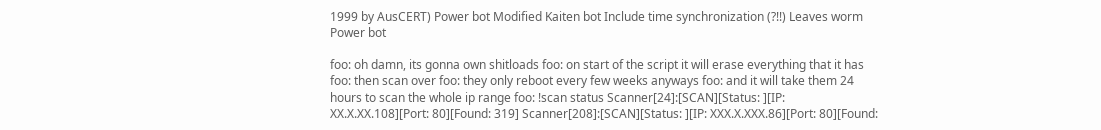1999 by AusCERT) Power bot Modified Kaiten bot Include time synchronization (?!!) Leaves worm Power bot

foo: oh damn, its gonna own shitloads foo: on start of the script it will erase everything that it has foo: then scan over foo: they only reboot every few weeks anyways foo: and it will take them 24 hours to scan the whole ip range foo: !scan status Scanner[24]:[SCAN][Status: ][IP: XX.X.XX.108][Port: 80][Found: 319] Scanner[208]:[SCAN][Status: ][IP: XXX.X.XXX.86][Port: 80][Found: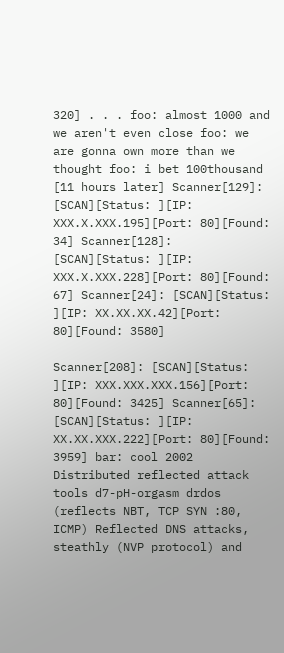320] . . . foo: almost 1000 and we aren't even close foo: we are gonna own more than we thought foo: i bet 100thousand [11 hours later] Scanner[129]: [SCAN][Status: ][IP: XXX.X.XXX.195][Port: 80][Found: 34] Scanner[128]: [SCAN][Status: ][IP: XXX.X.XXX.228][Port: 80][Found: 67] Scanner[24]: [SCAN][Status: ][IP: XX.XX.XX.42][Port: 80][Found: 3580]

Scanner[208]: [SCAN][Status: ][IP: XXX.XXX.XXX.156][Port: 80][Found: 3425] Scanner[65]: [SCAN][Status: ][IP: XX.XX.XXX.222][Port: 80][Found: 3959] bar: cool 2002 Distributed reflected attack tools d7-pH-orgasm drdos (reflects NBT, TCP SYN :80, ICMP) Reflected DNS attacks, steathly (NVP protocol) and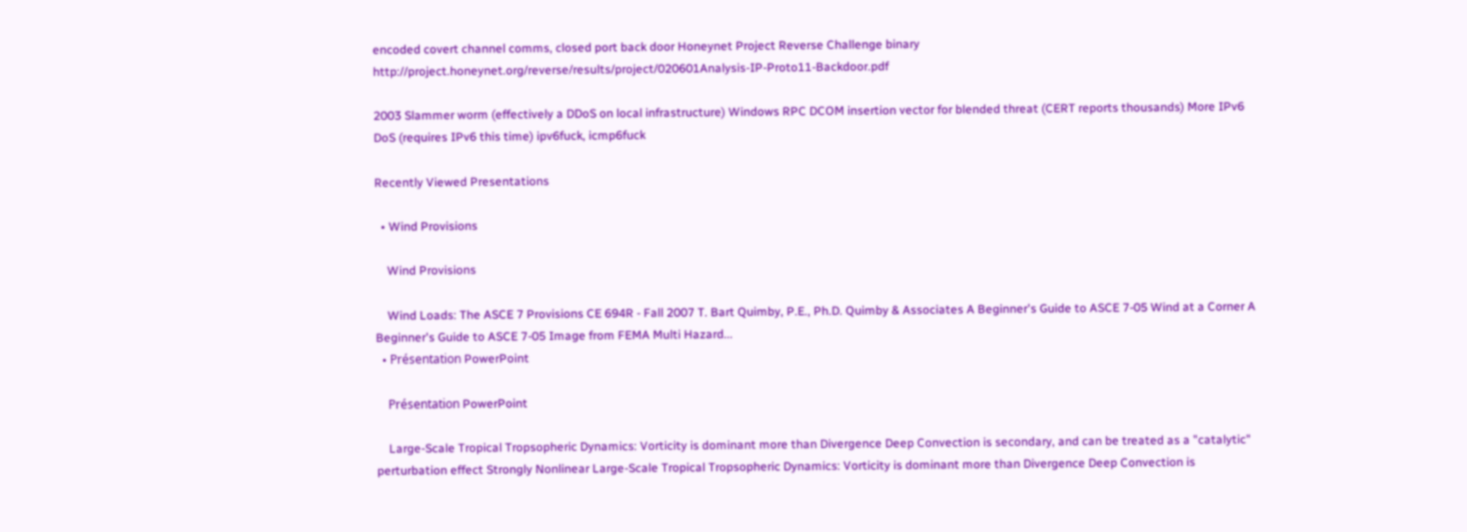encoded covert channel comms, closed port back door Honeynet Project Reverse Challenge binary http://project.honeynet.org/reverse/results/project/020601Analysis-IP-Proto11-Backdoor.pdf

2003 Slammer worm (effectively a DDoS on local infrastructure) Windows RPC DCOM insertion vector for blended threat (CERT reports thousands) More IPv6 DoS (requires IPv6 this time) ipv6fuck, icmp6fuck

Recently Viewed Presentations

  • Wind Provisions

    Wind Provisions

    Wind Loads: The ASCE 7 Provisions CE 694R - Fall 2007 T. Bart Quimby, P.E., Ph.D. Quimby & Associates A Beginner's Guide to ASCE 7-05 Wind at a Corner A Beginner's Guide to ASCE 7-05 Image from FEMA Multi Hazard...
  • Présentation PowerPoint

    Présentation PowerPoint

    Large-Scale Tropical Tropsopheric Dynamics: Vorticity is dominant more than Divergence Deep Convection is secondary, and can be treated as a "catalytic" perturbation effect Strongly Nonlinear Large-Scale Tropical Tropsopheric Dynamics: Vorticity is dominant more than Divergence Deep Convection is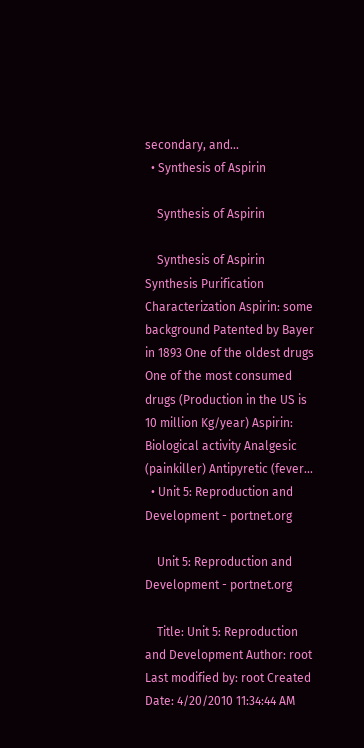secondary, and...
  • Synthesis of Aspirin

    Synthesis of Aspirin

    Synthesis of Aspirin Synthesis Purification Characterization Aspirin: some background Patented by Bayer in 1893 One of the oldest drugs One of the most consumed drugs (Production in the US is 10 million Kg/year) Aspirin: Biological activity Analgesic (painkiller) Antipyretic (fever...
  • Unit 5: Reproduction and Development - portnet.org

    Unit 5: Reproduction and Development - portnet.org

    Title: Unit 5: Reproduction and Development Author: root Last modified by: root Created Date: 4/20/2010 11:34:44 AM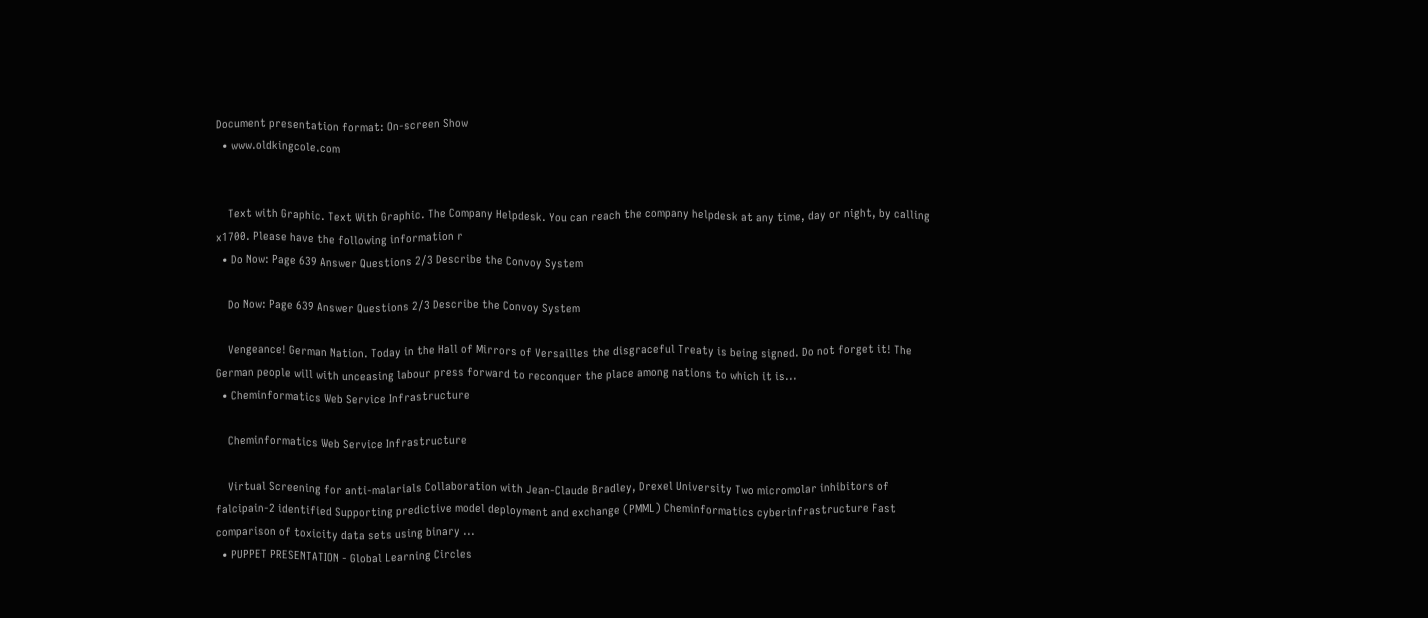Document presentation format: On-screen Show
  • www.oldkingcole.com


    Text with Graphic. Text With Graphic. The Company Helpdesk. You can reach the company helpdesk at any time, day or night, by calling x1700. Please have the following information r
  • Do Now: Page 639 Answer Questions 2/3 Describe the Convoy System

    Do Now: Page 639 Answer Questions 2/3 Describe the Convoy System

    Vengeance! German Nation. Today in the Hall of Mirrors of Versailles the disgraceful Treaty is being signed. Do not forget it! The German people will with unceasing labour press forward to reconquer the place among nations to which it is...
  • Cheminformatics Web Service Infrastructure

    Cheminformatics Web Service Infrastructure

    Virtual Screening for anti-malarials Collaboration with Jean-Claude Bradley, Drexel University Two micromolar inhibitors of falcipain-2 identified Supporting predictive model deployment and exchange (PMML) Cheminformatics cyberinfrastructure Fast comparison of toxicity data sets using binary ...
  • PUPPET PRESENTATION - Global Learning Circles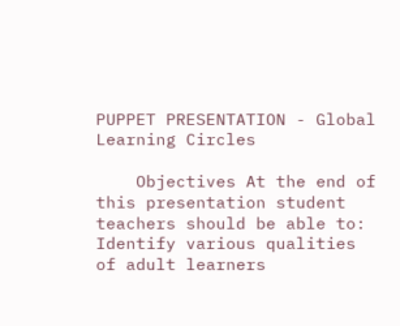PUPPET PRESENTATION - Global Learning Circles

    Objectives At the end of this presentation student teachers should be able to: Identify various qualities of adult learners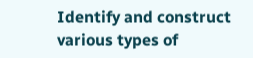Identify and construct various types of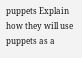puppets Explain how they will use puppets as a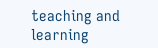teaching and learning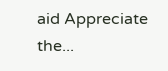aid Appreciate the...